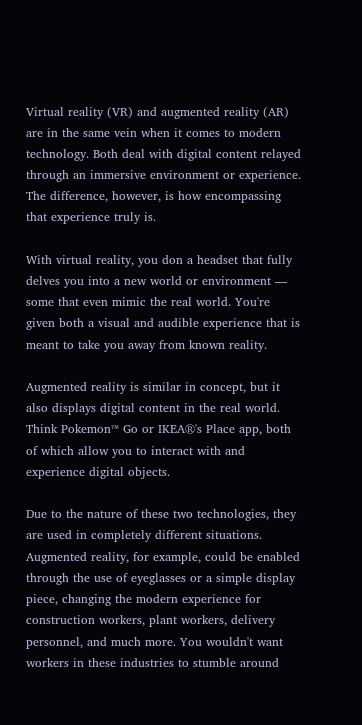Virtual reality (VR) and augmented reality (AR) are in the same vein when it comes to modern technology. Both deal with digital content relayed through an immersive environment or experience. The difference, however, is how encompassing that experience truly is.

With virtual reality, you don a headset that fully delves you into a new world or environment — some that even mimic the real world. You're given both a visual and audible experience that is meant to take you away from known reality.

Augmented reality is similar in concept, but it also displays digital content in the real world. Think Pokemon™ Go or IKEA®'s Place app, both of which allow you to interact with and experience digital objects.

Due to the nature of these two technologies, they are used in completely different situations. Augmented reality, for example, could be enabled through the use of eyeglasses or a simple display piece, changing the modern experience for construction workers, plant workers, delivery personnel, and much more. You wouldn't want workers in these industries to stumble around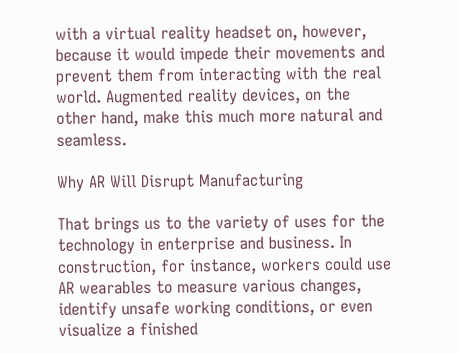with a virtual reality headset on, however, because it would impede their movements and prevent them from interacting with the real world. Augmented reality devices, on the other hand, make this much more natural and seamless.

Why AR Will Disrupt Manufacturing

That brings us to the variety of uses for the technology in enterprise and business. In construction, for instance, workers could use AR wearables to measure various changes, identify unsafe working conditions, or even visualize a finished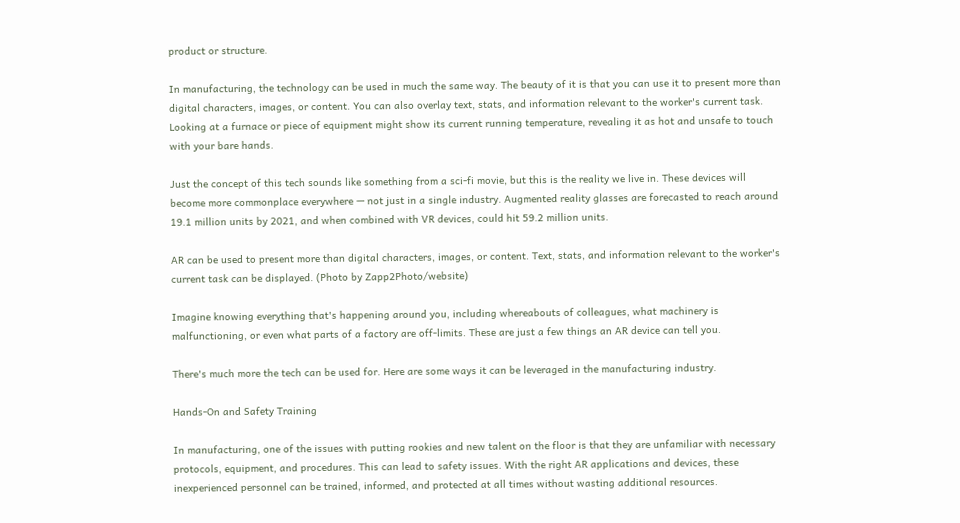product or structure.

In manufacturing, the technology can be used in much the same way. The beauty of it is that you can use it to present more than digital characters, images, or content. You can also overlay text, stats, and information relevant to the worker's current task. Looking at a furnace or piece of equipment might show its current running temperature, revealing it as hot and unsafe to touch with your bare hands.

Just the concept of this tech sounds like something from a sci-fi movie, but this is the reality we live in. These devices will become more commonplace everywhere — not just in a single industry. Augmented reality glasses are forecasted to reach around 19.1 million units by 2021, and when combined with VR devices, could hit 59.2 million units.

AR can be used to present more than digital characters, images, or content. Text, stats, and information relevant to the worker's current task can be displayed. (Photo by Zapp2Photo/website)

Imagine knowing everything that's happening around you, including whereabouts of colleagues, what machinery is malfunctioning, or even what parts of a factory are off-limits. These are just a few things an AR device can tell you.

There's much more the tech can be used for. Here are some ways it can be leveraged in the manufacturing industry.

Hands-On and Safety Training

In manufacturing, one of the issues with putting rookies and new talent on the floor is that they are unfamiliar with necessary protocols, equipment, and procedures. This can lead to safety issues. With the right AR applications and devices, these inexperienced personnel can be trained, informed, and protected at all times without wasting additional resources.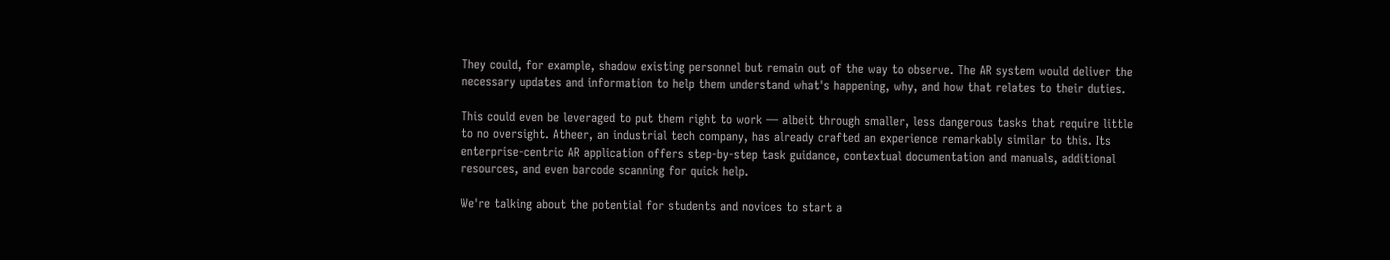They could, for example, shadow existing personnel but remain out of the way to observe. The AR system would deliver the necessary updates and information to help them understand what's happening, why, and how that relates to their duties.

This could even be leveraged to put them right to work — albeit through smaller, less dangerous tasks that require little to no oversight. Atheer, an industrial tech company, has already crafted an experience remarkably similar to this. Its enterprise-centric AR application offers step-by-step task guidance, contextual documentation and manuals, additional resources, and even barcode scanning for quick help.

We're talking about the potential for students and novices to start a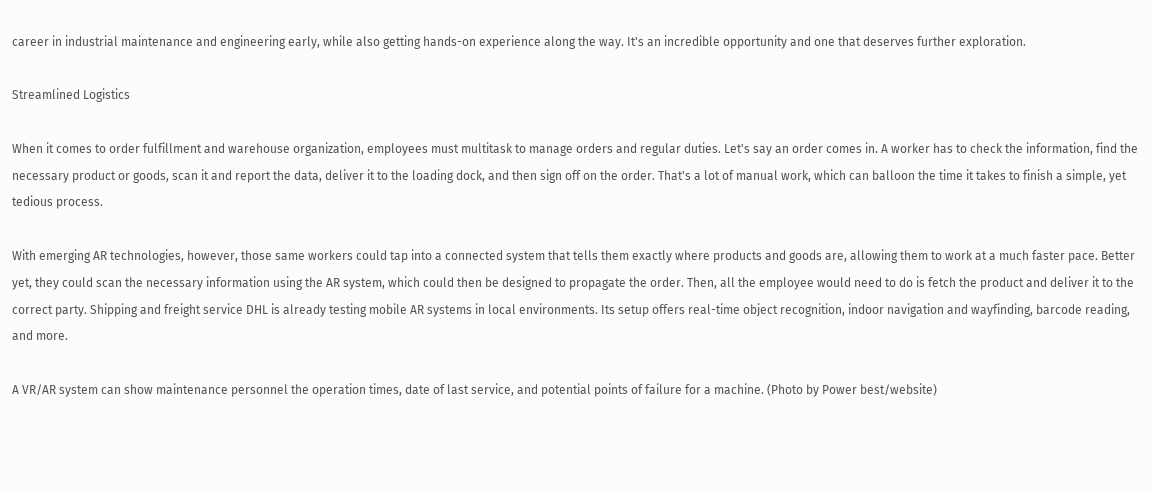career in industrial maintenance and engineering early, while also getting hands-on experience along the way. It's an incredible opportunity and one that deserves further exploration.

Streamlined Logistics

When it comes to order fulfillment and warehouse organization, employees must multitask to manage orders and regular duties. Let's say an order comes in. A worker has to check the information, find the necessary product or goods, scan it and report the data, deliver it to the loading dock, and then sign off on the order. That's a lot of manual work, which can balloon the time it takes to finish a simple, yet tedious process.

With emerging AR technologies, however, those same workers could tap into a connected system that tells them exactly where products and goods are, allowing them to work at a much faster pace. Better yet, they could scan the necessary information using the AR system, which could then be designed to propagate the order. Then, all the employee would need to do is fetch the product and deliver it to the correct party. Shipping and freight service DHL is already testing mobile AR systems in local environments. Its setup offers real-time object recognition, indoor navigation and wayfinding, barcode reading, and more.

A VR/AR system can show maintenance personnel the operation times, date of last service, and potential points of failure for a machine. (Photo by Power best/website)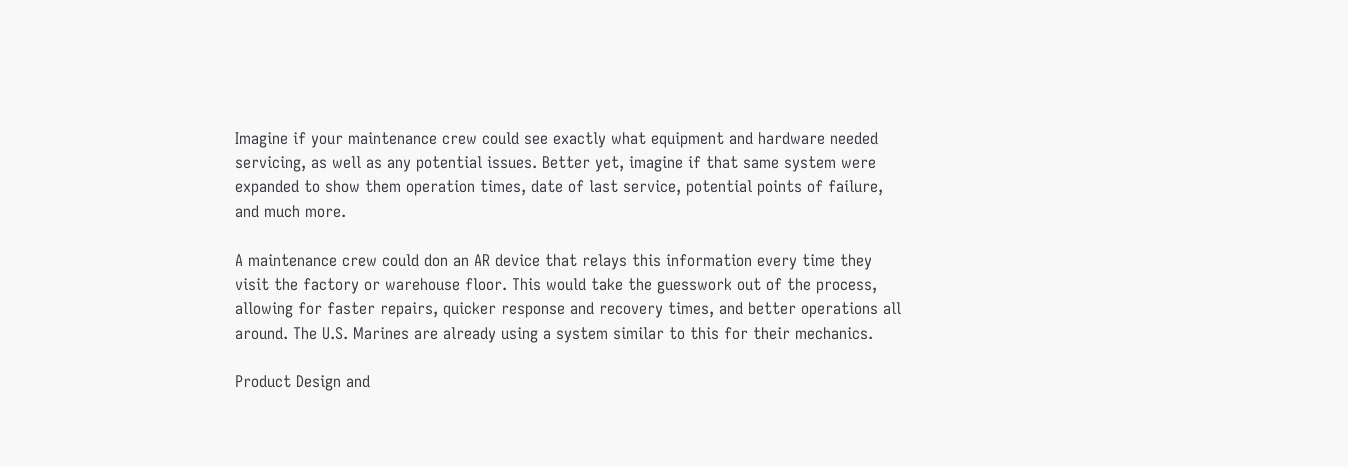Imagine if your maintenance crew could see exactly what equipment and hardware needed servicing, as well as any potential issues. Better yet, imagine if that same system were expanded to show them operation times, date of last service, potential points of failure, and much more.

A maintenance crew could don an AR device that relays this information every time they visit the factory or warehouse floor. This would take the guesswork out of the process, allowing for faster repairs, quicker response and recovery times, and better operations all around. The U.S. Marines are already using a system similar to this for their mechanics.

Product Design and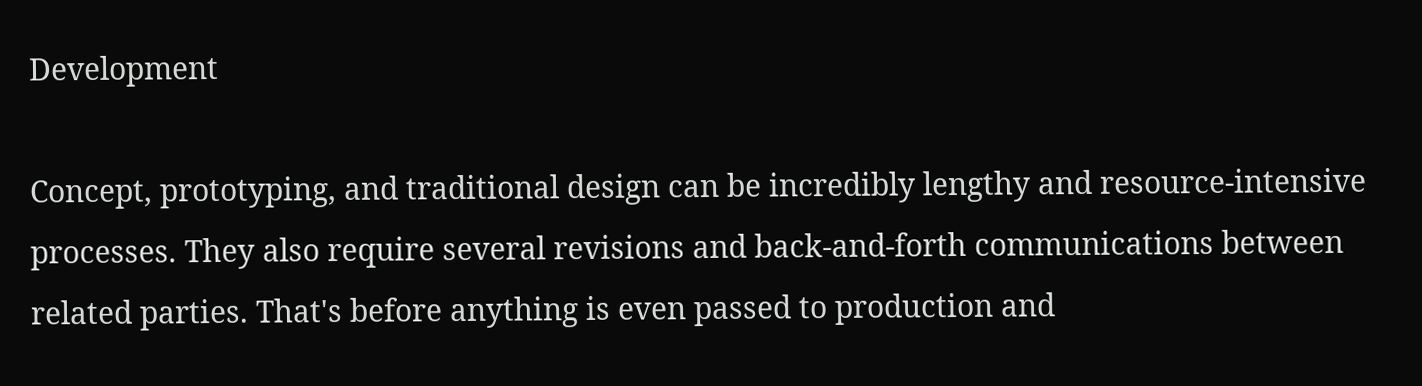Development

Concept, prototyping, and traditional design can be incredibly lengthy and resource-intensive processes. They also require several revisions and back-and-forth communications between related parties. That's before anything is even passed to production and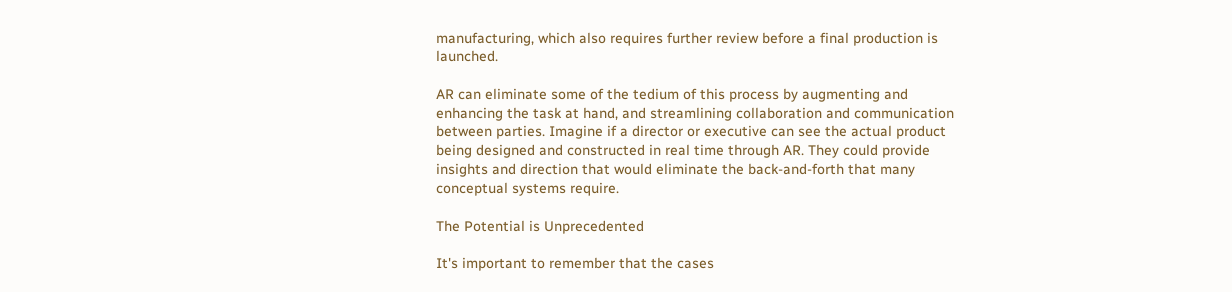manufacturing, which also requires further review before a final production is launched.

AR can eliminate some of the tedium of this process by augmenting and enhancing the task at hand, and streamlining collaboration and communication between parties. Imagine if a director or executive can see the actual product being designed and constructed in real time through AR. They could provide insights and direction that would eliminate the back-and-forth that many conceptual systems require.

The Potential is Unprecedented

It's important to remember that the cases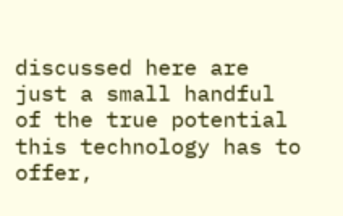discussed here are just a small handful of the true potential this technology has to offer,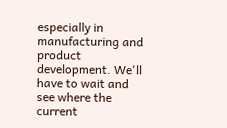especially in manufacturing and product development. We'll have to wait and see where the current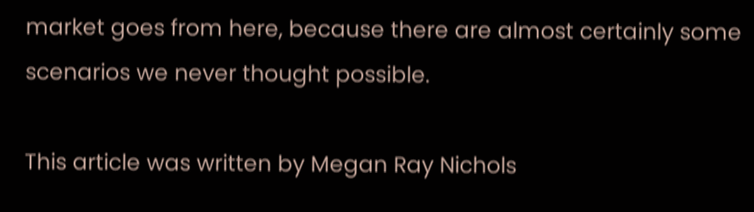market goes from here, because there are almost certainly some scenarios we never thought possible.

This article was written by Megan Ray Nichols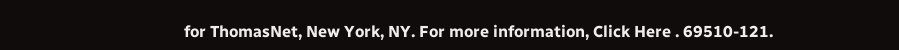for ThomasNet, New York, NY. For more information, Click Here . 69510-121.